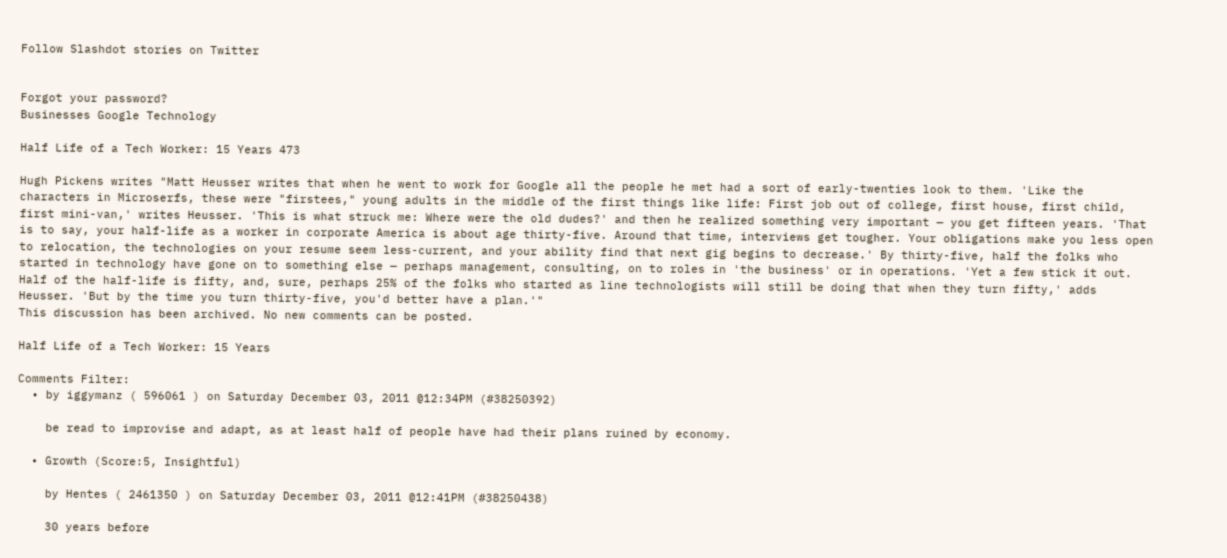Follow Slashdot stories on Twitter


Forgot your password?
Businesses Google Technology

Half Life of a Tech Worker: 15 Years 473

Hugh Pickens writes "Matt Heusser writes that when he went to work for Google all the people he met had a sort of early-twenties look to them. 'Like the characters in Microserfs, these were "firstees," young adults in the middle of the first things like life: First job out of college, first house, first child, first mini-van,' writes Heusser. 'This is what struck me: Where were the old dudes?' and then he realized something very important — you get fifteen years. 'That is to say, your half-life as a worker in corporate America is about age thirty-five. Around that time, interviews get tougher. Your obligations make you less open to relocation, the technologies on your resume seem less-current, and your ability find that next gig begins to decrease.' By thirty-five, half the folks who started in technology have gone on to something else — perhaps management, consulting, on to roles in 'the business' or in operations. 'Yet a few stick it out. Half of the half-life is fifty, and, sure, perhaps 25% of the folks who started as line technologists will still be doing that when they turn fifty,' adds Heusser. 'But by the time you turn thirty-five, you'd better have a plan.'"
This discussion has been archived. No new comments can be posted.

Half Life of a Tech Worker: 15 Years

Comments Filter:
  • by iggymanz ( 596061 ) on Saturday December 03, 2011 @12:34PM (#38250392)

    be read to improvise and adapt, as at least half of people have had their plans ruined by economy.

  • Growth (Score:5, Insightful)

    by Hentes ( 2461350 ) on Saturday December 03, 2011 @12:41PM (#38250438)

    30 years before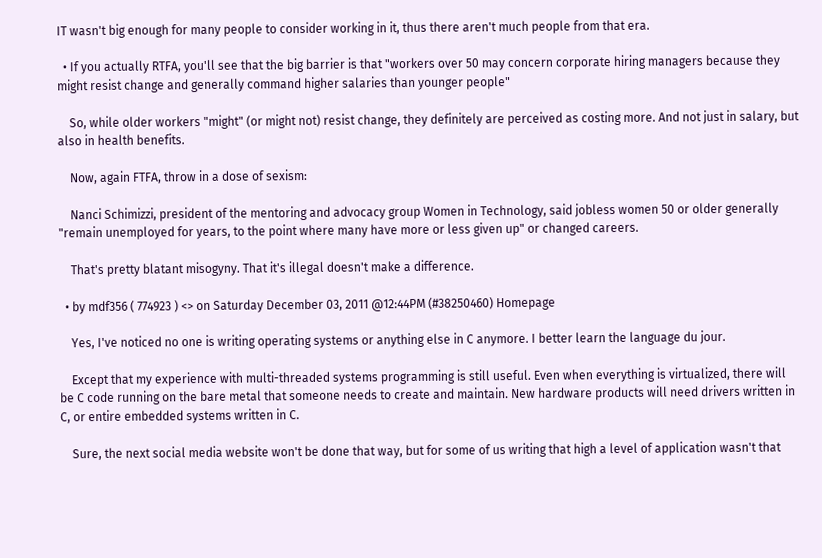IT wasn't big enough for many people to consider working in it, thus there aren't much people from that era.

  • If you actually RTFA, you'll see that the big barrier is that "workers over 50 may concern corporate hiring managers because they might resist change and generally command higher salaries than younger people"

    So, while older workers "might" (or might not) resist change, they definitely are perceived as costing more. And not just in salary, but also in health benefits.

    Now, again FTFA, throw in a dose of sexism:

    Nanci Schimizzi, president of the mentoring and advocacy group Women in Technology, said jobless women 50 or older generally "remain unemployed for years, to the point where many have more or less given up" or changed careers.

    That's pretty blatant misogyny. That it's illegal doesn't make a difference.

  • by mdf356 ( 774923 ) <> on Saturday December 03, 2011 @12:44PM (#38250460) Homepage

    Yes, I've noticed no one is writing operating systems or anything else in C anymore. I better learn the language du jour.

    Except that my experience with multi-threaded systems programming is still useful. Even when everything is virtualized, there will be C code running on the bare metal that someone needs to create and maintain. New hardware products will need drivers written in C, or entire embedded systems written in C.

    Sure, the next social media website won't be done that way, but for some of us writing that high a level of application wasn't that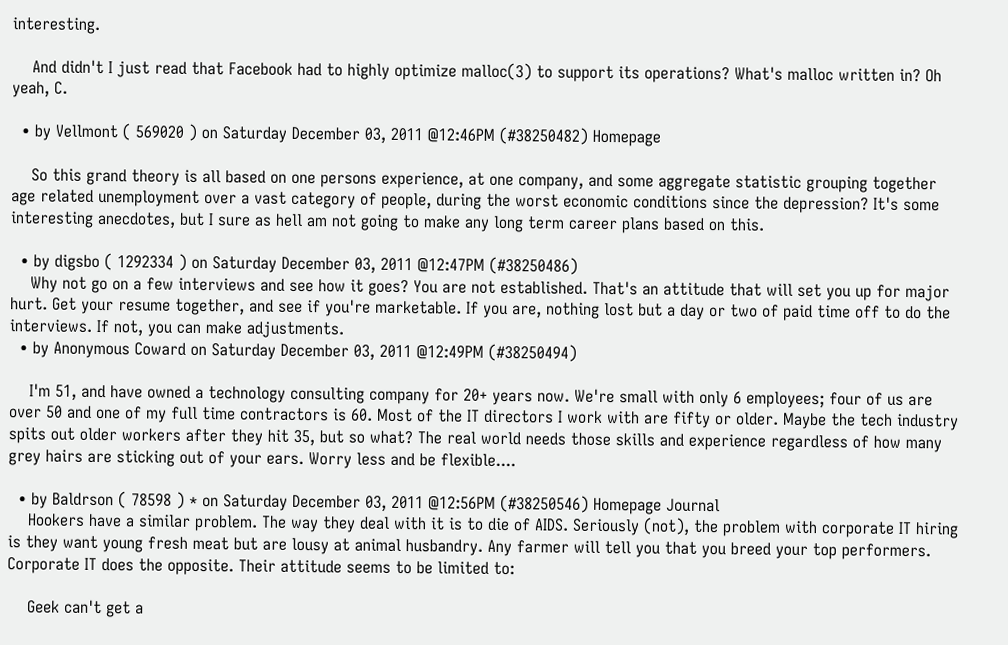interesting.

    And didn't I just read that Facebook had to highly optimize malloc(3) to support its operations? What's malloc written in? Oh yeah, C.

  • by Vellmont ( 569020 ) on Saturday December 03, 2011 @12:46PM (#38250482) Homepage

    So this grand theory is all based on one persons experience, at one company, and some aggregate statistic grouping together age related unemployment over a vast category of people, during the worst economic conditions since the depression? It's some interesting anecdotes, but I sure as hell am not going to make any long term career plans based on this.

  • by digsbo ( 1292334 ) on Saturday December 03, 2011 @12:47PM (#38250486)
    Why not go on a few interviews and see how it goes? You are not established. That's an attitude that will set you up for major hurt. Get your resume together, and see if you're marketable. If you are, nothing lost but a day or two of paid time off to do the interviews. If not, you can make adjustments.
  • by Anonymous Coward on Saturday December 03, 2011 @12:49PM (#38250494)

    I'm 51, and have owned a technology consulting company for 20+ years now. We're small with only 6 employees; four of us are over 50 and one of my full time contractors is 60. Most of the IT directors I work with are fifty or older. Maybe the tech industry spits out older workers after they hit 35, but so what? The real world needs those skills and experience regardless of how many grey hairs are sticking out of your ears. Worry less and be flexible....

  • by Baldrson ( 78598 ) * on Saturday December 03, 2011 @12:56PM (#38250546) Homepage Journal
    Hookers have a similar problem. The way they deal with it is to die of AIDS. Seriously (not), the problem with corporate IT hiring is they want young fresh meat but are lousy at animal husbandry. Any farmer will tell you that you breed your top performers. Corporate IT does the opposite. Their attitude seems to be limited to:

    Geek can't get a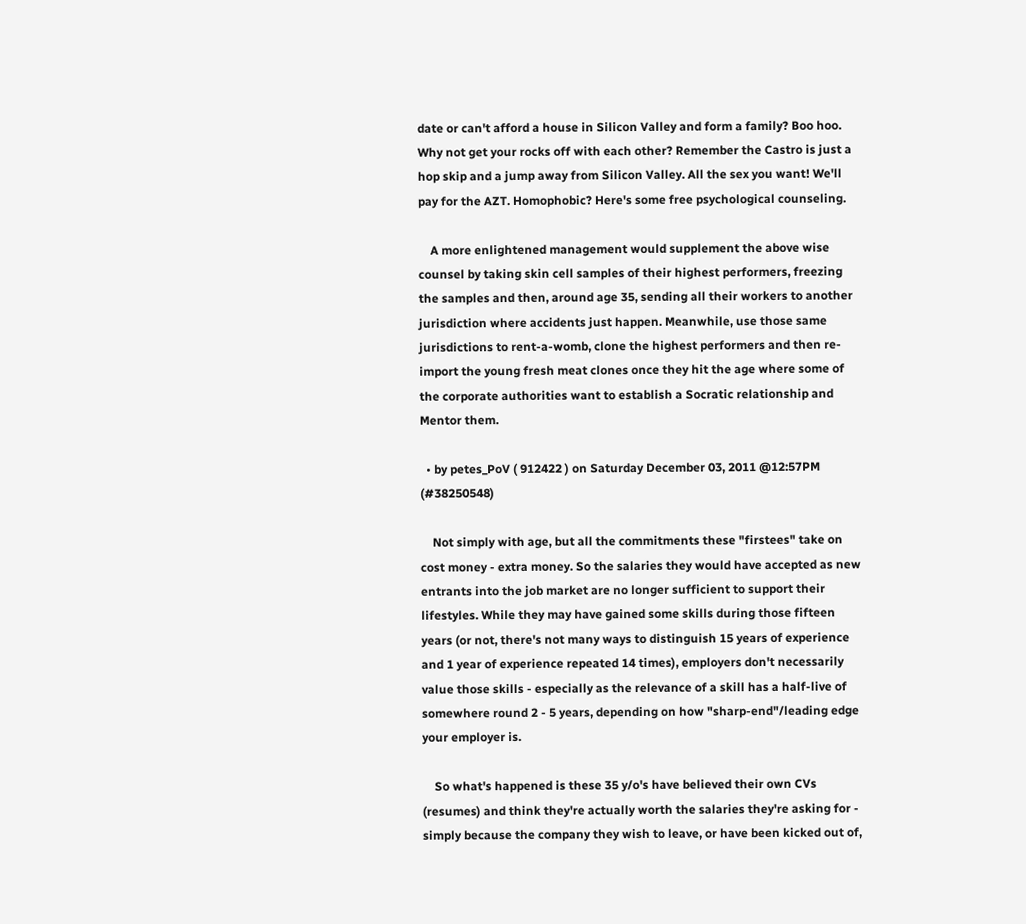date or can't afford a house in Silicon Valley and form a family? Boo hoo. Why not get your rocks off with each other? Remember the Castro is just a hop skip and a jump away from Silicon Valley. All the sex you want! We'll pay for the AZT. Homophobic? Here's some free psychological counseling.

    A more enlightened management would supplement the above wise counsel by taking skin cell samples of their highest performers, freezing the samples and then, around age 35, sending all their workers to another jurisdiction where accidents just happen. Meanwhile, use those same jurisdictions to rent-a-womb, clone the highest performers and then re-import the young fresh meat clones once they hit the age where some of the corporate authorities want to establish a Socratic relationship and Mentor them.

  • by petes_PoV ( 912422 ) on Saturday December 03, 2011 @12:57PM (#38250548)

    Not simply with age, but all the commitments these "firstees" take on cost money - extra money. So the salaries they would have accepted as new entrants into the job market are no longer sufficient to support their lifestyles. While they may have gained some skills during those fifteen years (or not, there's not many ways to distinguish 15 years of experience and 1 year of experience repeated 14 times), employers don't necessarily value those skills - especially as the relevance of a skill has a half-live of somewhere round 2 - 5 years, depending on how "sharp-end"/leading edge your employer is.

    So what's happened is these 35 y/o's have believed their own CVs (resumes) and think they're actually worth the salaries they're asking for - simply because the company they wish to leave, or have been kicked out of,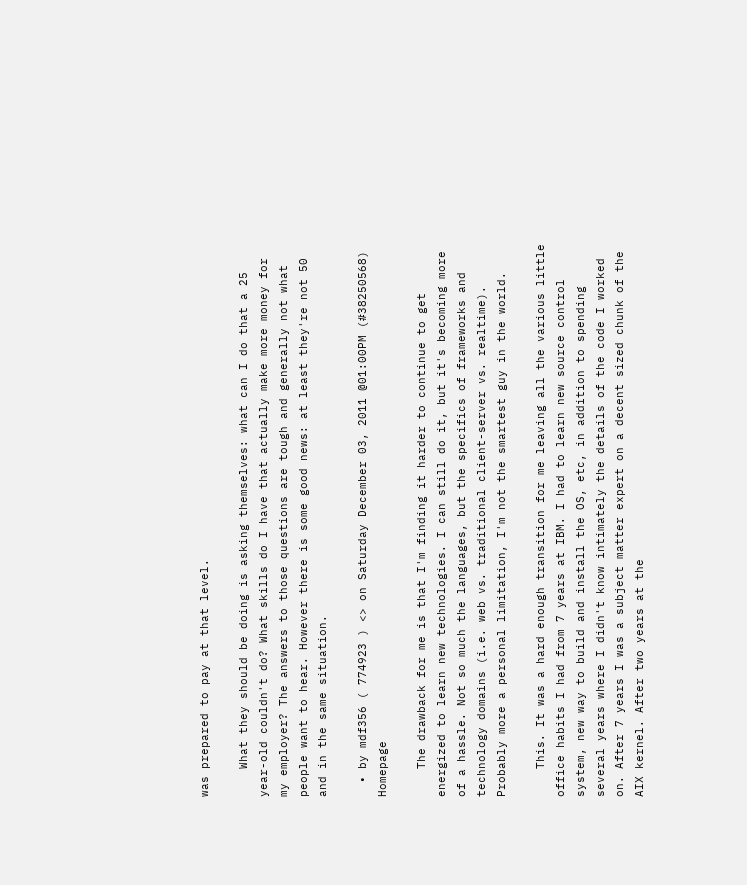was prepared to pay at that level.

    What they should be doing is asking themselves: what can I do that a 25 year-old couldn't do? What skills do I have that actually make more money for my employer? The answers to those questions are tough and generally not what people want to hear. However there is some good news: at least they're not 50 and in the same situation.

  • by mdf356 ( 774923 ) <> on Saturday December 03, 2011 @01:00PM (#38250568) Homepage

    The drawback for me is that I'm finding it harder to continue to get energized to learn new technologies. I can still do it, but it's becoming more of a hassle. Not so much the languages, but the specifics of frameworks and technology domains (i.e. web vs. traditional client-server vs. realtime). Probably more a personal limitation, I'm not the smartest guy in the world.

    This. It was a hard enough transition for me leaving all the various little office habits I had from 7 years at IBM. I had to learn new source control system, new way to build and install the OS, etc, in addition to spending several years where I didn't know intimately the details of the code I worked on. After 7 years I was a subject matter expert on a decent sized chunk of the AIX kernel. After two years at the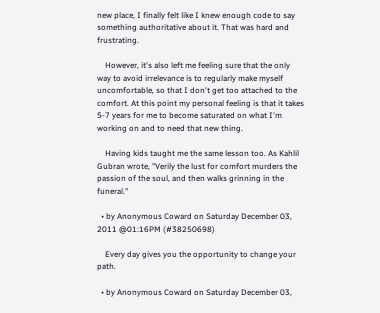new place, I finally felt like I knew enough code to say something authoritative about it. That was hard and frustrating.

    However, it's also left me feeling sure that the only way to avoid irrelevance is to regularly make myself uncomfortable, so that I don't get too attached to the comfort. At this point my personal feeling is that it takes 5-7 years for me to become saturated on what I'm working on and to need that new thing.

    Having kids taught me the same lesson too. As Kahlil Gubran wrote, "Verily the lust for comfort murders the passion of the soul, and then walks grinning in the funeral."

  • by Anonymous Coward on Saturday December 03, 2011 @01:16PM (#38250698)

    Every day gives you the opportunity to change your path.

  • by Anonymous Coward on Saturday December 03,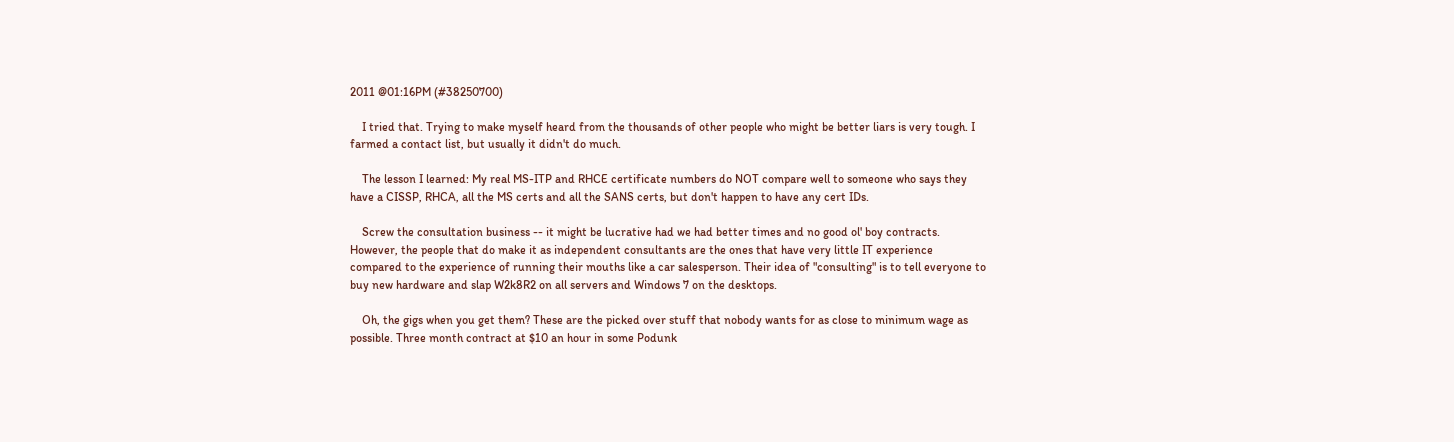2011 @01:16PM (#38250700)

    I tried that. Trying to make myself heard from the thousands of other people who might be better liars is very tough. I farmed a contact list, but usually it didn't do much.

    The lesson I learned: My real MS-ITP and RHCE certificate numbers do NOT compare well to someone who says they have a CISSP, RHCA, all the MS certs and all the SANS certs, but don't happen to have any cert IDs.

    Screw the consultation business -- it might be lucrative had we had better times and no good ol' boy contracts. However, the people that do make it as independent consultants are the ones that have very little IT experience compared to the experience of running their mouths like a car salesperson. Their idea of "consulting" is to tell everyone to buy new hardware and slap W2k8R2 on all servers and Windows 7 on the desktops.

    Oh, the gigs when you get them? These are the picked over stuff that nobody wants for as close to minimum wage as possible. Three month contract at $10 an hour in some Podunk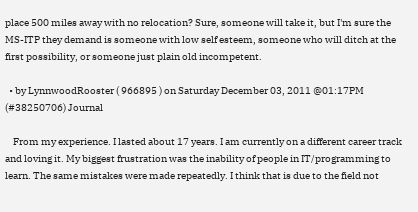place 500 miles away with no relocation? Sure, someone will take it, but I'm sure the MS-ITP they demand is someone with low self esteem, someone who will ditch at the first possibility, or someone just plain old incompetent.

  • by LynnwoodRooster ( 966895 ) on Saturday December 03, 2011 @01:17PM (#38250706) Journal

    From my experience. I lasted about 17 years. I am currently on a different career track and loving it. My biggest frustration was the inability of people in IT/programming to learn. The same mistakes were made repeatedly. I think that is due to the field not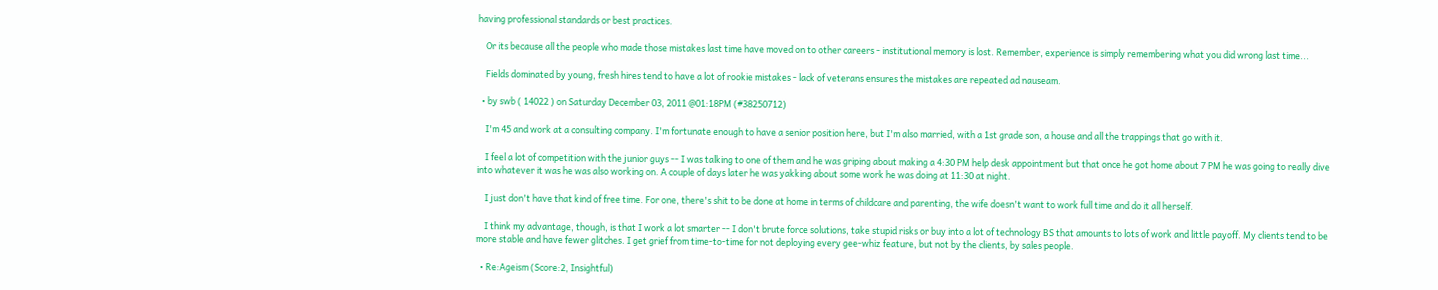having professional standards or best practices.

    Or its because all the people who made those mistakes last time have moved on to other careers - institutional memory is lost. Remember, experience is simply remembering what you did wrong last time...

    Fields dominated by young, fresh hires tend to have a lot of rookie mistakes - lack of veterans ensures the mistakes are repeated ad nauseam.

  • by swb ( 14022 ) on Saturday December 03, 2011 @01:18PM (#38250712)

    I'm 45 and work at a consulting company. I'm fortunate enough to have a senior position here, but I'm also married, with a 1st grade son, a house and all the trappings that go with it.

    I feel a lot of competition with the junior guys -- I was talking to one of them and he was griping about making a 4:30 PM help desk appointment but that once he got home about 7 PM he was going to really dive into whatever it was he was also working on. A couple of days later he was yakking about some work he was doing at 11:30 at night.

    I just don't have that kind of free time. For one, there's shit to be done at home in terms of childcare and parenting, the wife doesn't want to work full time and do it all herself.

    I think my advantage, though, is that I work a lot smarter -- I don't brute force solutions, take stupid risks or buy into a lot of technology BS that amounts to lots of work and little payoff. My clients tend to be more stable and have fewer glitches. I get grief from time-to-time for not deploying every gee-whiz feature, but not by the clients, by sales people.

  • Re:Ageism (Score:2, Insightful)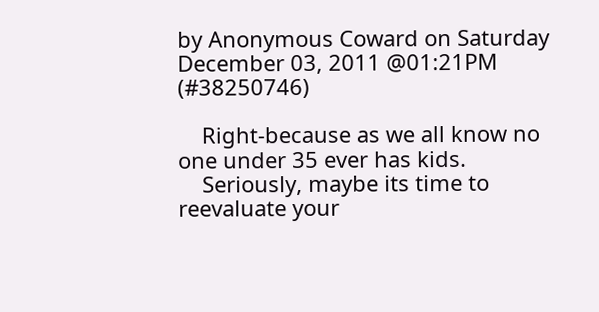by Anonymous Coward on Saturday December 03, 2011 @01:21PM (#38250746)

    Right-because as we all know no one under 35 ever has kids.
    Seriously, maybe its time to reevaluate your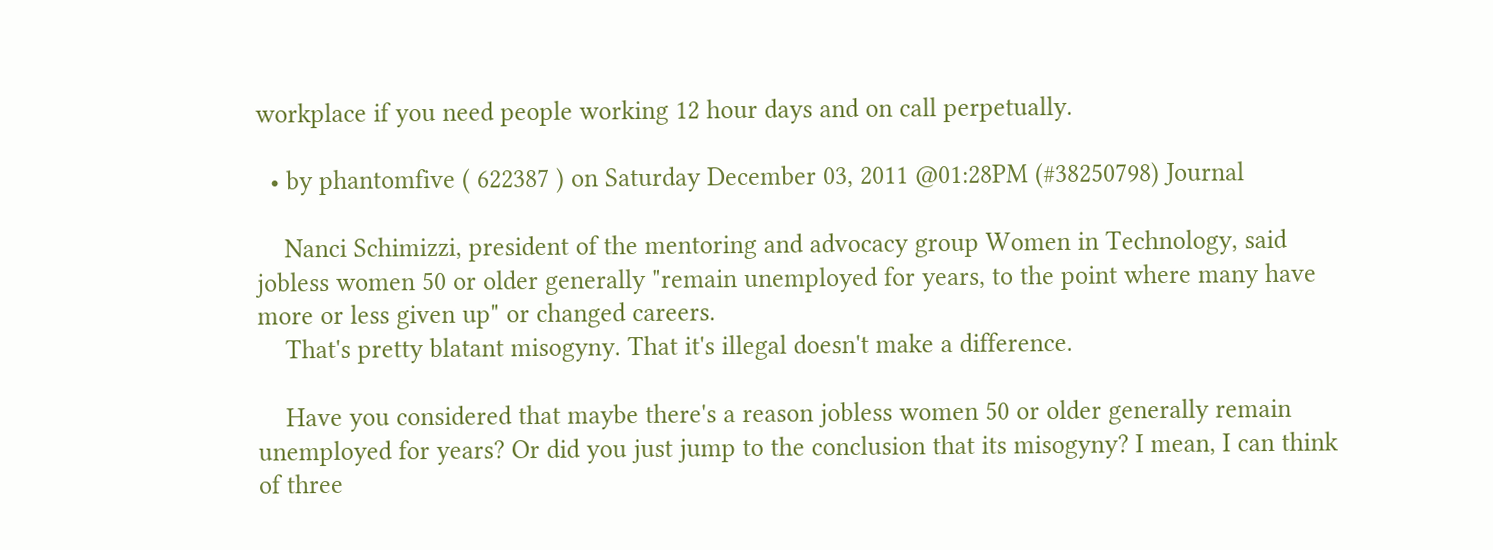workplace if you need people working 12 hour days and on call perpetually.

  • by phantomfive ( 622387 ) on Saturday December 03, 2011 @01:28PM (#38250798) Journal

    Nanci Schimizzi, president of the mentoring and advocacy group Women in Technology, said jobless women 50 or older generally "remain unemployed for years, to the point where many have more or less given up" or changed careers.
    That's pretty blatant misogyny. That it's illegal doesn't make a difference.

    Have you considered that maybe there's a reason jobless women 50 or older generally remain unemployed for years? Or did you just jump to the conclusion that its misogyny? I mean, I can think of three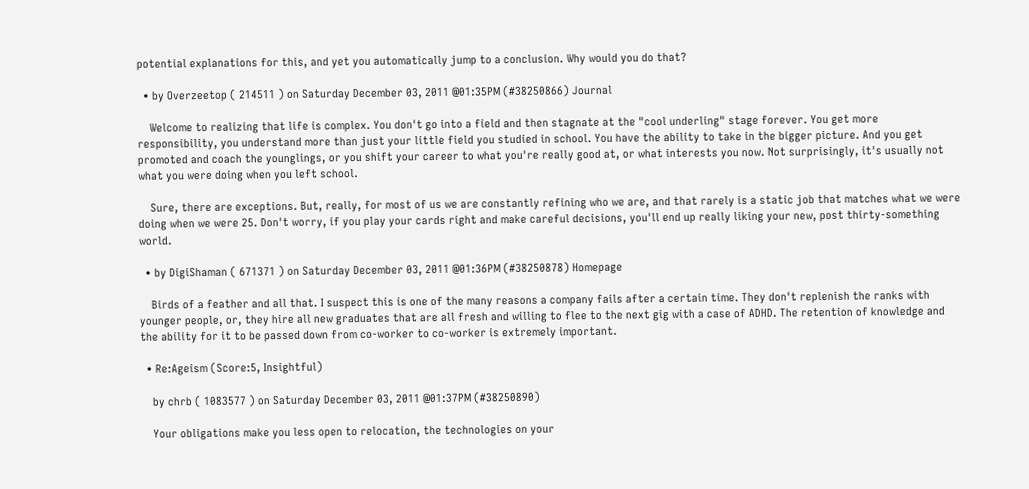potential explanations for this, and yet you automatically jump to a conclusion. Why would you do that?

  • by Overzeetop ( 214511 ) on Saturday December 03, 2011 @01:35PM (#38250866) Journal

    Welcome to realizing that life is complex. You don't go into a field and then stagnate at the "cool underling" stage forever. You get more responsibility, you understand more than just your little field you studied in school. You have the ability to take in the bigger picture. And you get promoted and coach the younglings, or you shift your career to what you're really good at, or what interests you now. Not surprisingly, it's usually not what you were doing when you left school.

    Sure, there are exceptions. But, really, for most of us we are constantly refining who we are, and that rarely is a static job that matches what we were doing when we were 25. Don't worry, if you play your cards right and make careful decisions, you'll end up really liking your new, post thirty-something world.

  • by DigiShaman ( 671371 ) on Saturday December 03, 2011 @01:36PM (#38250878) Homepage

    Birds of a feather and all that. I suspect this is one of the many reasons a company fails after a certain time. They don't replenish the ranks with younger people, or, they hire all new graduates that are all fresh and willing to flee to the next gig with a case of ADHD. The retention of knowledge and the ability for it to be passed down from co-worker to co-worker is extremely important.

  • Re:Ageism (Score:5, Insightful)

    by chrb ( 1083577 ) on Saturday December 03, 2011 @01:37PM (#38250890)

    Your obligations make you less open to relocation, the technologies on your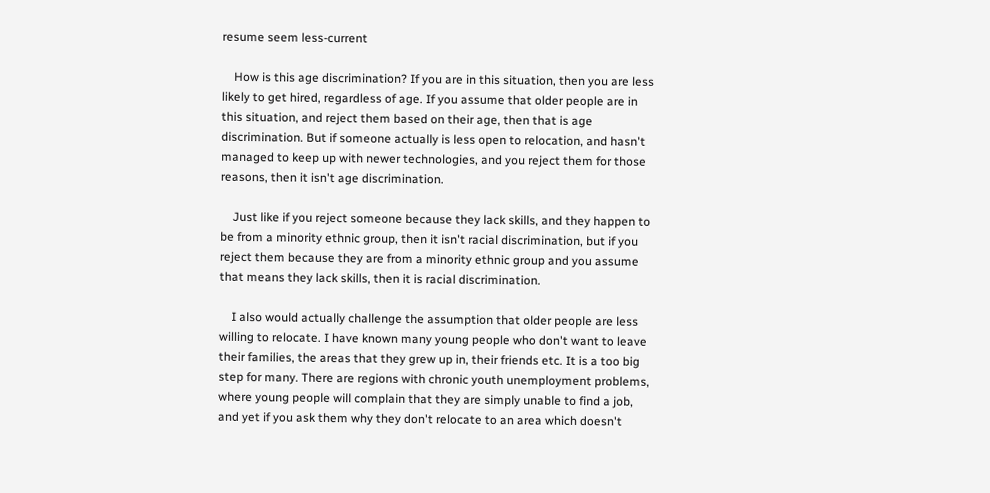resume seem less-current

    How is this age discrimination? If you are in this situation, then you are less likely to get hired, regardless of age. If you assume that older people are in this situation, and reject them based on their age, then that is age discrimination. But if someone actually is less open to relocation, and hasn't managed to keep up with newer technologies, and you reject them for those reasons, then it isn't age discrimination.

    Just like if you reject someone because they lack skills, and they happen to be from a minority ethnic group, then it isn't racial discrimination, but if you reject them because they are from a minority ethnic group and you assume that means they lack skills, then it is racial discrimination.

    I also would actually challenge the assumption that older people are less willing to relocate. I have known many young people who don't want to leave their families, the areas that they grew up in, their friends etc. It is a too big step for many. There are regions with chronic youth unemployment problems, where young people will complain that they are simply unable to find a job, and yet if you ask them why they don't relocate to an area which doesn't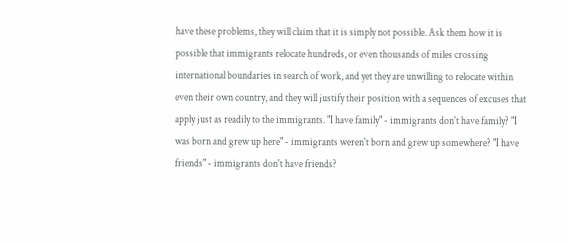have these problems, they will claim that it is simply not possible. Ask them how it is possible that immigrants relocate hundreds, or even thousands of miles crossing international boundaries in search of work, and yet they are unwilling to relocate within even their own country, and they will justify their position with a sequences of excuses that apply just as readily to the immigrants. "I have family" - immigrants don't have family? "I was born and grew up here" - immigrants weren't born and grew up somewhere? "I have friends" - immigrants don't have friends?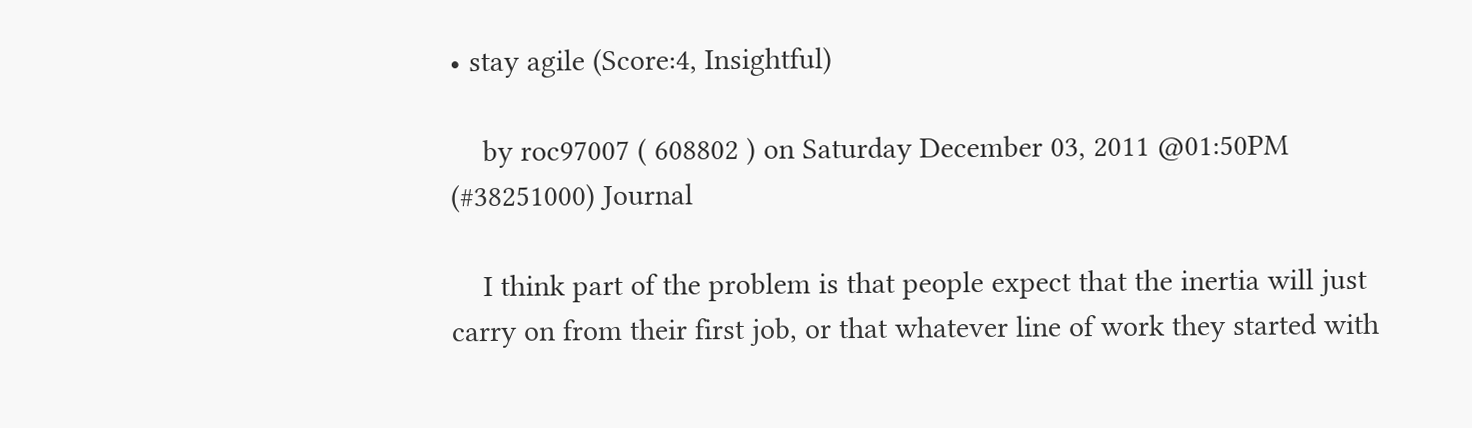• stay agile (Score:4, Insightful)

    by roc97007 ( 608802 ) on Saturday December 03, 2011 @01:50PM (#38251000) Journal

    I think part of the problem is that people expect that the inertia will just carry on from their first job, or that whatever line of work they started with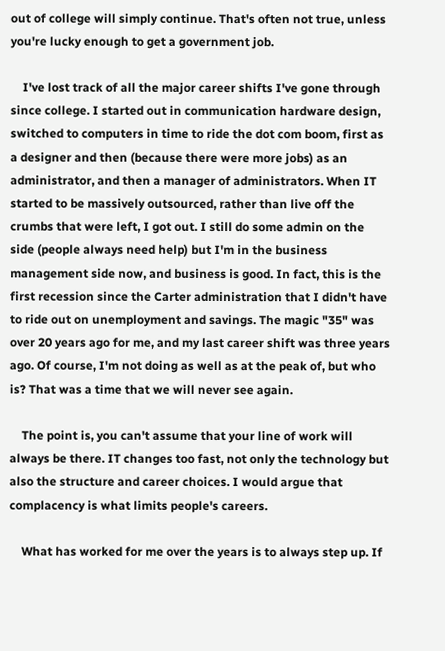out of college will simply continue. That's often not true, unless you're lucky enough to get a government job.

    I've lost track of all the major career shifts I've gone through since college. I started out in communication hardware design, switched to computers in time to ride the dot com boom, first as a designer and then (because there were more jobs) as an administrator, and then a manager of administrators. When IT started to be massively outsourced, rather than live off the crumbs that were left, I got out. I still do some admin on the side (people always need help) but I'm in the business management side now, and business is good. In fact, this is the first recession since the Carter administration that I didn't have to ride out on unemployment and savings. The magic "35" was over 20 years ago for me, and my last career shift was three years ago. Of course, I'm not doing as well as at the peak of, but who is? That was a time that we will never see again.

    The point is, you can't assume that your line of work will always be there. IT changes too fast, not only the technology but also the structure and career choices. I would argue that complacency is what limits people's careers.

    What has worked for me over the years is to always step up. If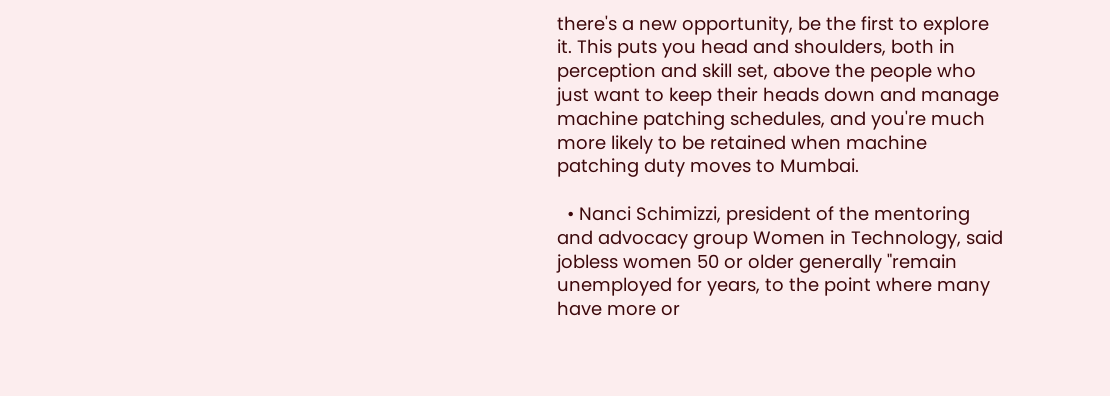there's a new opportunity, be the first to explore it. This puts you head and shoulders, both in perception and skill set, above the people who just want to keep their heads down and manage machine patching schedules, and you're much more likely to be retained when machine patching duty moves to Mumbai.

  • Nanci Schimizzi, president of the mentoring and advocacy group Women in Technology, said jobless women 50 or older generally "remain unemployed for years, to the point where many have more or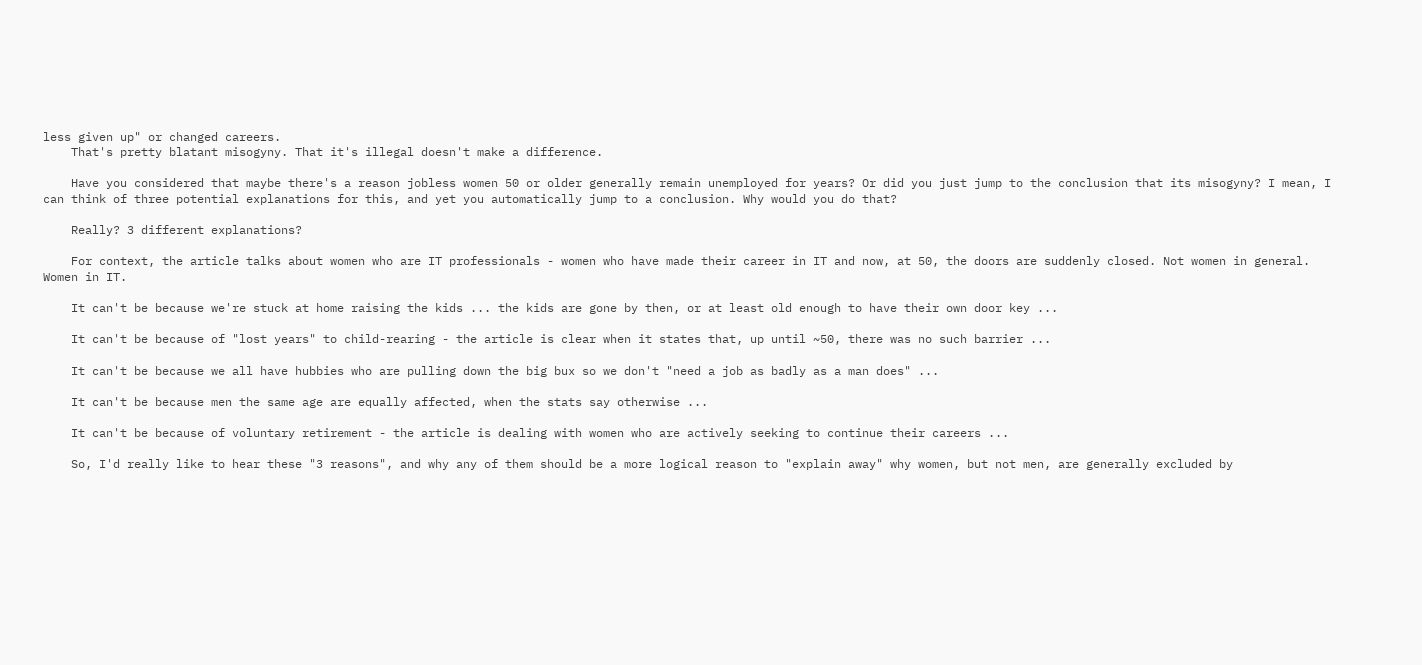less given up" or changed careers.
    That's pretty blatant misogyny. That it's illegal doesn't make a difference.

    Have you considered that maybe there's a reason jobless women 50 or older generally remain unemployed for years? Or did you just jump to the conclusion that its misogyny? I mean, I can think of three potential explanations for this, and yet you automatically jump to a conclusion. Why would you do that?

    Really? 3 different explanations?

    For context, the article talks about women who are IT professionals - women who have made their career in IT and now, at 50, the doors are suddenly closed. Not women in general. Women in IT.

    It can't be because we're stuck at home raising the kids ... the kids are gone by then, or at least old enough to have their own door key ...

    It can't be because of "lost years" to child-rearing - the article is clear when it states that, up until ~50, there was no such barrier ...

    It can't be because we all have hubbies who are pulling down the big bux so we don't "need a job as badly as a man does" ...

    It can't be because men the same age are equally affected, when the stats say otherwise ...

    It can't be because of voluntary retirement - the article is dealing with women who are actively seeking to continue their careers ...

    So, I'd really like to hear these "3 reasons", and why any of them should be a more logical reason to "explain away" why women, but not men, are generally excluded by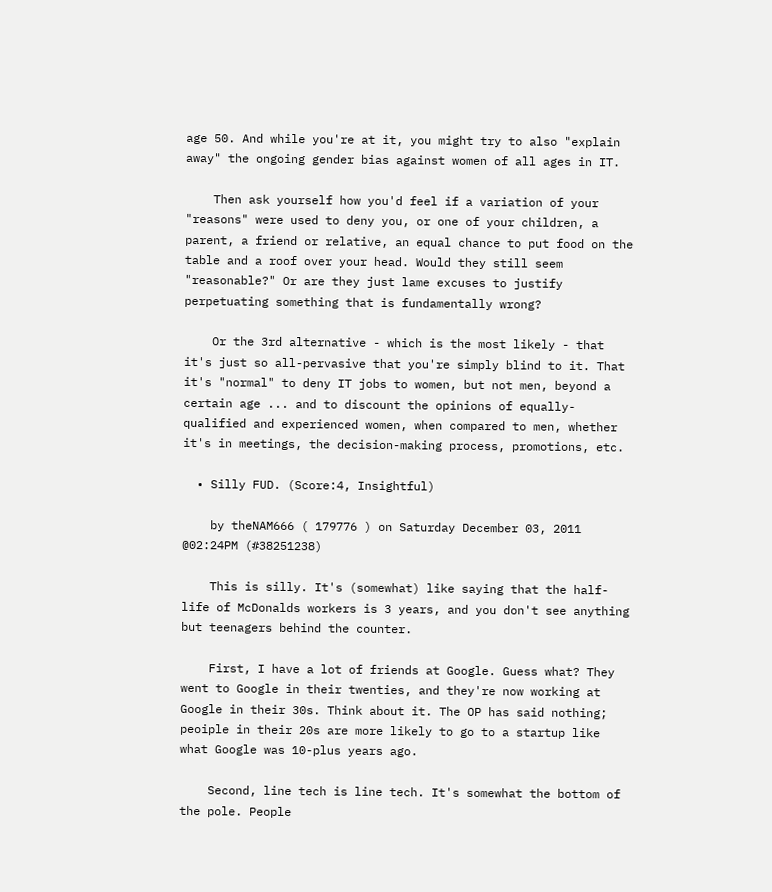age 50. And while you're at it, you might try to also "explain away" the ongoing gender bias against women of all ages in IT.

    Then ask yourself how you'd feel if a variation of your "reasons" were used to deny you, or one of your children, a parent, a friend or relative, an equal chance to put food on the table and a roof over your head. Would they still seem "reasonable?" Or are they just lame excuses to justify perpetuating something that is fundamentally wrong?

    Or the 3rd alternative - which is the most likely - that it's just so all-pervasive that you're simply blind to it. That it's "normal" to deny IT jobs to women, but not men, beyond a certain age ... and to discount the opinions of equally-qualified and experienced women, when compared to men, whether it's in meetings, the decision-making process, promotions, etc.

  • Silly FUD. (Score:4, Insightful)

    by theNAM666 ( 179776 ) on Saturday December 03, 2011 @02:24PM (#38251238)

    This is silly. It's (somewhat) like saying that the half-life of McDonalds workers is 3 years, and you don't see anything but teenagers behind the counter.

    First, I have a lot of friends at Google. Guess what? They went to Google in their twenties, and they're now working at Google in their 30s. Think about it. The OP has said nothing; peoiple in their 20s are more likely to go to a startup like what Google was 10-plus years ago.

    Second, line tech is line tech. It's somewhat the bottom of the pole. People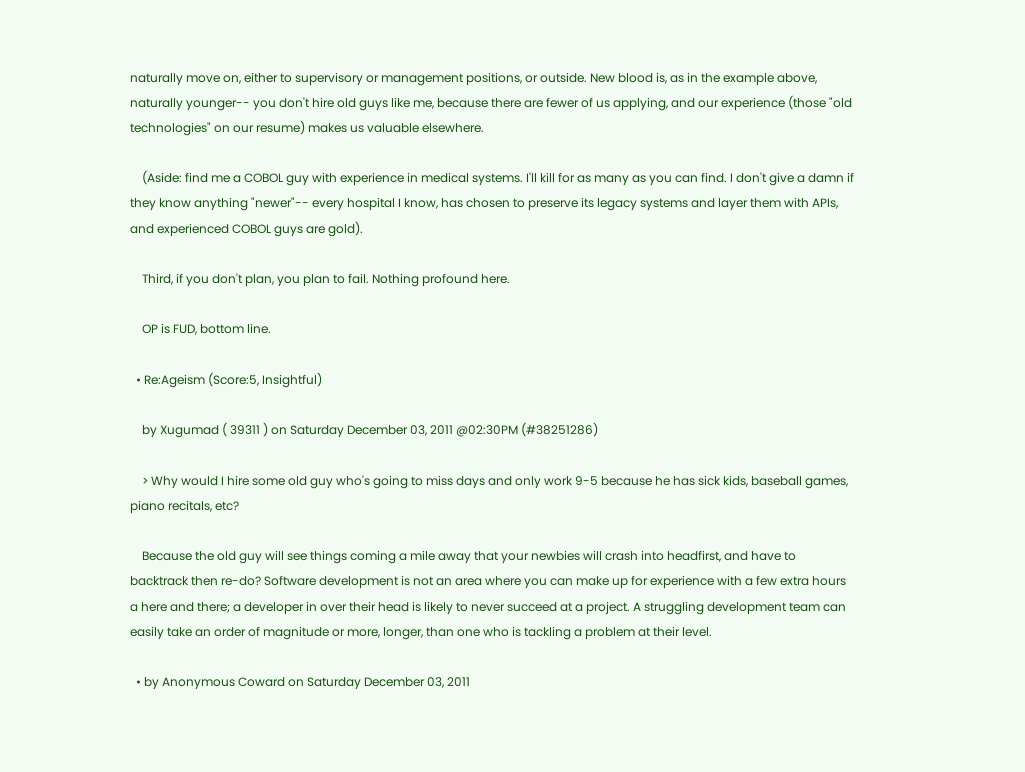naturally move on, either to supervisory or management positions, or outside. New blood is, as in the example above, naturally younger-- you don't hire old guys like me, because there are fewer of us applying, and our experience (those "old technologies" on our resume) makes us valuable elsewhere.

    (Aside: find me a COBOL guy with experience in medical systems. I'll kill for as many as you can find. I don't give a damn if they know anything "newer"-- every hospital I know, has chosen to preserve its legacy systems and layer them with APIs, and experienced COBOL guys are gold).

    Third, if you don't plan, you plan to fail. Nothing profound here.

    OP is FUD, bottom line.

  • Re:Ageism (Score:5, Insightful)

    by Xugumad ( 39311 ) on Saturday December 03, 2011 @02:30PM (#38251286)

    > Why would I hire some old guy who's going to miss days and only work 9-5 because he has sick kids, baseball games, piano recitals, etc?

    Because the old guy will see things coming a mile away that your newbies will crash into headfirst, and have to backtrack then re-do? Software development is not an area where you can make up for experience with a few extra hours a here and there; a developer in over their head is likely to never succeed at a project. A struggling development team can easily take an order of magnitude or more, longer, than one who is tackling a problem at their level.

  • by Anonymous Coward on Saturday December 03, 2011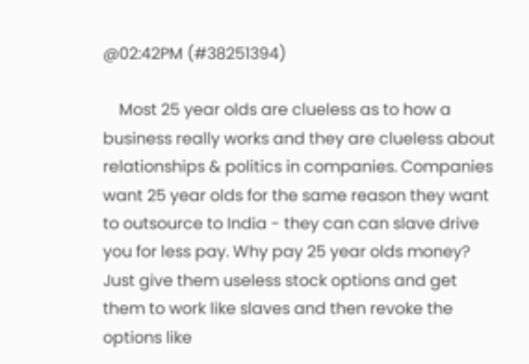@02:42PM (#38251394)

    Most 25 year olds are clueless as to how a business really works and they are clueless about relationships & politics in companies. Companies want 25 year olds for the same reason they want to outsource to India - they can can slave drive you for less pay. Why pay 25 year olds money? Just give them useless stock options and get them to work like slaves and then revoke the options like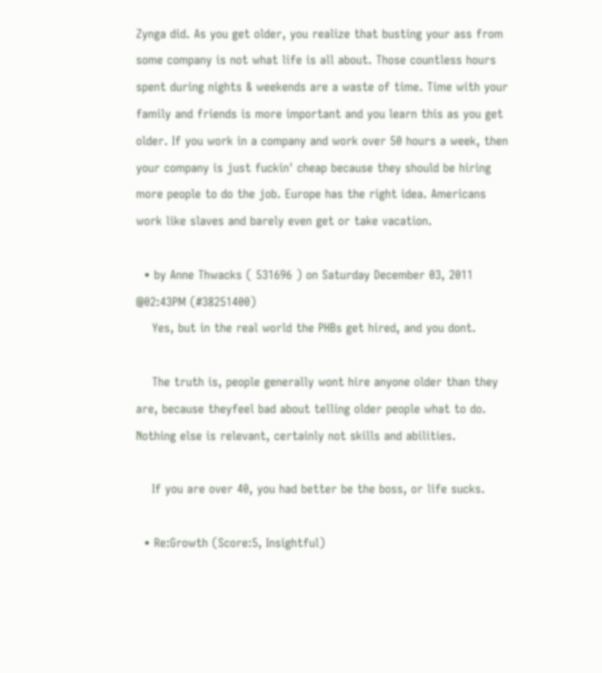Zynga did. As you get older, you realize that busting your ass from some company is not what life is all about. Those countless hours spent during nights & weekends are a waste of time. Time with your family and friends is more important and you learn this as you get older. If you work in a company and work over 50 hours a week, then your company is just fuckin' cheap because they should be hiring more people to do the job. Europe has the right idea. Americans work like slaves and barely even get or take vacation.

  • by Anne Thwacks ( 531696 ) on Saturday December 03, 2011 @02:43PM (#38251400)
    Yes, but in the real world the PHBs get hired, and you dont.

    The truth is, people generally wont hire anyone older than they are, because theyfeel bad about telling older people what to do. Nothing else is relevant, certainly not skills and abilities.

    If you are over 40, you had better be the boss, or life sucks.

  • Re:Growth (Score:5, Insightful)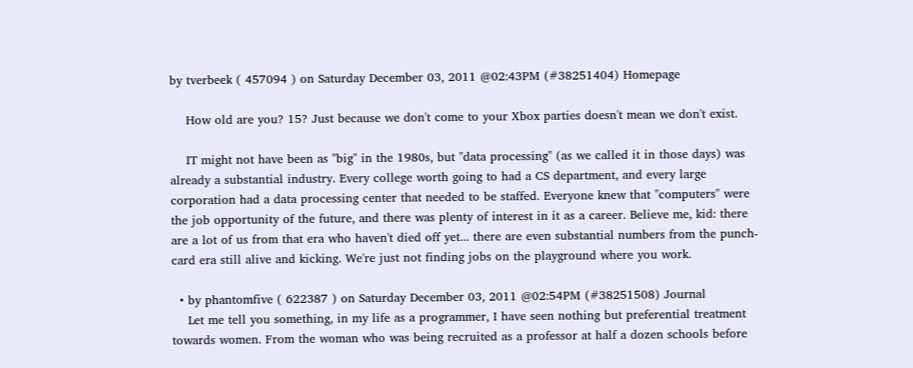by tverbeek ( 457094 ) on Saturday December 03, 2011 @02:43PM (#38251404) Homepage

    How old are you? 15? Just because we don't come to your Xbox parties doesn't mean we don't exist.

    IT might not have been as "big" in the 1980s, but "data processing" (as we called it in those days) was already a substantial industry. Every college worth going to had a CS department, and every large corporation had a data processing center that needed to be staffed. Everyone knew that "computers" were the job opportunity of the future, and there was plenty of interest in it as a career. Believe me, kid: there are a lot of us from that era who haven't died off yet... there are even substantial numbers from the punch-card era still alive and kicking. We're just not finding jobs on the playground where you work.

  • by phantomfive ( 622387 ) on Saturday December 03, 2011 @02:54PM (#38251508) Journal
    Let me tell you something, in my life as a programmer, I have seen nothing but preferential treatment towards women. From the woman who was being recruited as a professor at half a dozen schools before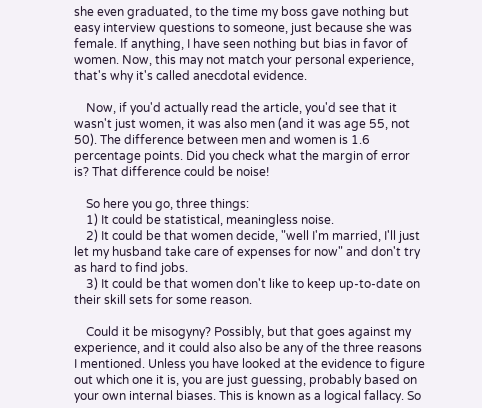she even graduated, to the time my boss gave nothing but easy interview questions to someone, just because she was female. If anything, I have seen nothing but bias in favor of women. Now, this may not match your personal experience, that's why it's called anecdotal evidence.

    Now, if you'd actually read the article, you'd see that it wasn't just women, it was also men (and it was age 55, not 50). The difference between men and women is 1.6 percentage points. Did you check what the margin of error is? That difference could be noise!

    So here you go, three things:
    1) It could be statistical, meaningless noise.
    2) It could be that women decide, "well I'm married, I'll just let my husband take care of expenses for now" and don't try as hard to find jobs.
    3) It could be that women don't like to keep up-to-date on their skill sets for some reason.

    Could it be misogyny? Possibly, but that goes against my experience, and it could also also be any of the three reasons I mentioned. Unless you have looked at the evidence to figure out which one it is, you are just guessing, probably based on your own internal biases. This is known as a logical fallacy. So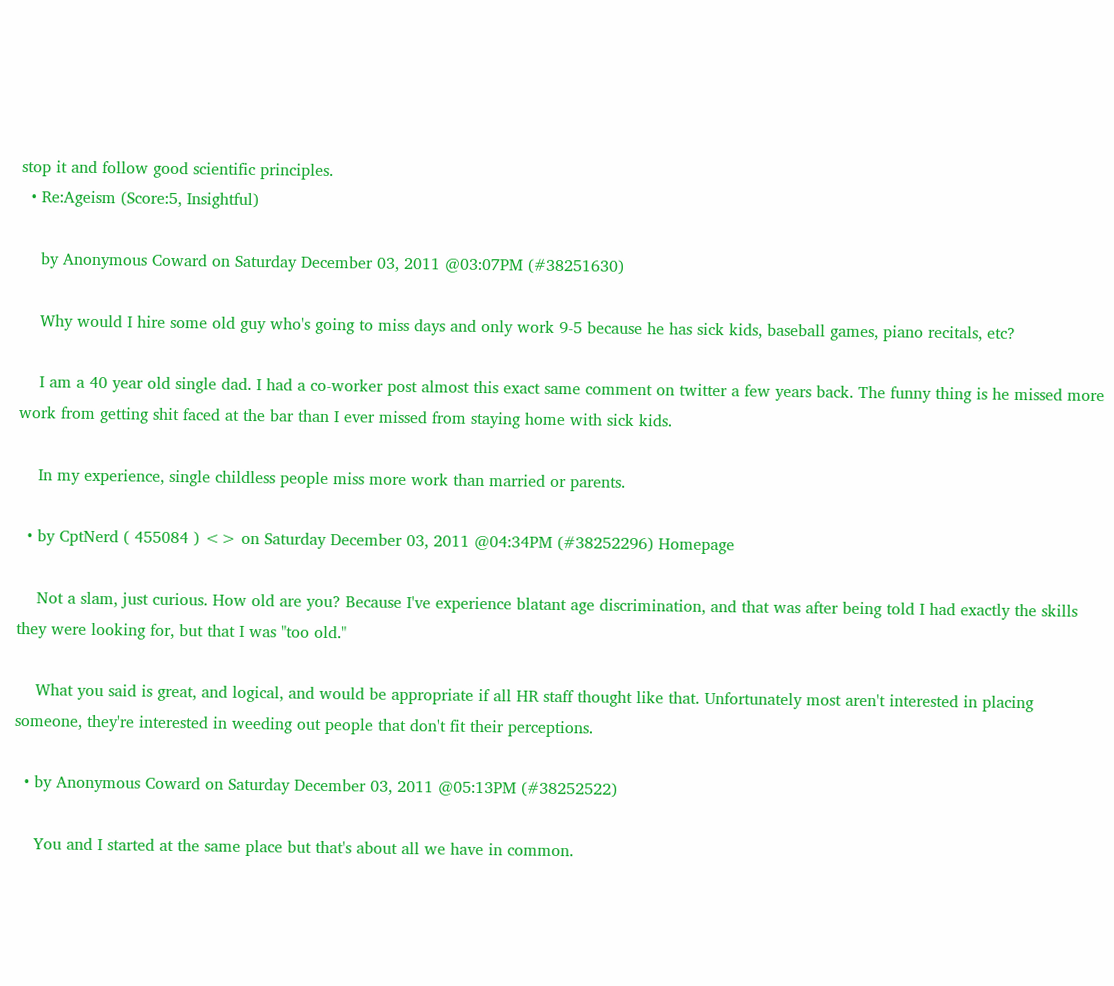stop it and follow good scientific principles.
  • Re:Ageism (Score:5, Insightful)

    by Anonymous Coward on Saturday December 03, 2011 @03:07PM (#38251630)

    Why would I hire some old guy who's going to miss days and only work 9-5 because he has sick kids, baseball games, piano recitals, etc?

    I am a 40 year old single dad. I had a co-worker post almost this exact same comment on twitter a few years back. The funny thing is he missed more work from getting shit faced at the bar than I ever missed from staying home with sick kids.

    In my experience, single childless people miss more work than married or parents.

  • by CptNerd ( 455084 ) <> on Saturday December 03, 2011 @04:34PM (#38252296) Homepage

    Not a slam, just curious. How old are you? Because I've experience blatant age discrimination, and that was after being told I had exactly the skills they were looking for, but that I was "too old."

    What you said is great, and logical, and would be appropriate if all HR staff thought like that. Unfortunately most aren't interested in placing someone, they're interested in weeding out people that don't fit their perceptions.

  • by Anonymous Coward on Saturday December 03, 2011 @05:13PM (#38252522)

    You and I started at the same place but that's about all we have in common.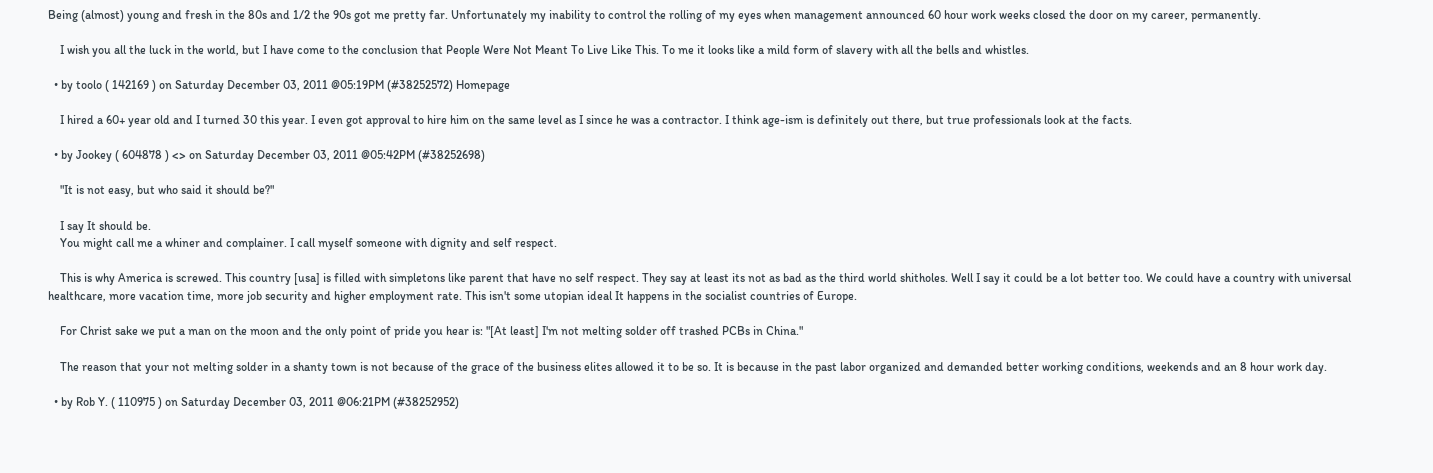Being (almost) young and fresh in the 80s and 1/2 the 90s got me pretty far. Unfortunately my inability to control the rolling of my eyes when management announced 60 hour work weeks closed the door on my career, permanently.

    I wish you all the luck in the world, but I have come to the conclusion that People Were Not Meant To Live Like This. To me it looks like a mild form of slavery with all the bells and whistles.

  • by toolo ( 142169 ) on Saturday December 03, 2011 @05:19PM (#38252572) Homepage

    I hired a 60+ year old and I turned 30 this year. I even got approval to hire him on the same level as I since he was a contractor. I think age-ism is definitely out there, but true professionals look at the facts.

  • by Jookey ( 604878 ) <> on Saturday December 03, 2011 @05:42PM (#38252698)

    "It is not easy, but who said it should be?"

    I say It should be.
    You might call me a whiner and complainer. I call myself someone with dignity and self respect.

    This is why America is screwed. This country [usa] is filled with simpletons like parent that have no self respect. They say at least its not as bad as the third world shitholes. Well I say it could be a lot better too. We could have a country with universal healthcare, more vacation time, more job security and higher employment rate. This isn't some utopian ideal It happens in the socialist countries of Europe.

    For Christ sake we put a man on the moon and the only point of pride you hear is: "[At least] I'm not melting solder off trashed PCBs in China."

    The reason that your not melting solder in a shanty town is not because of the grace of the business elites allowed it to be so. It is because in the past labor organized and demanded better working conditions, weekends and an 8 hour work day.

  • by Rob Y. ( 110975 ) on Saturday December 03, 2011 @06:21PM (#38252952)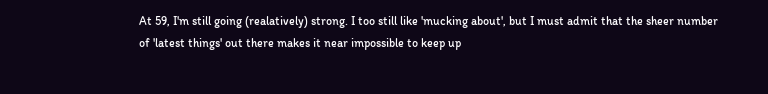At 59, I'm still going (realatively) strong. I too still like 'mucking about', but I must admit that the sheer number of 'latest things' out there makes it near impossible to keep up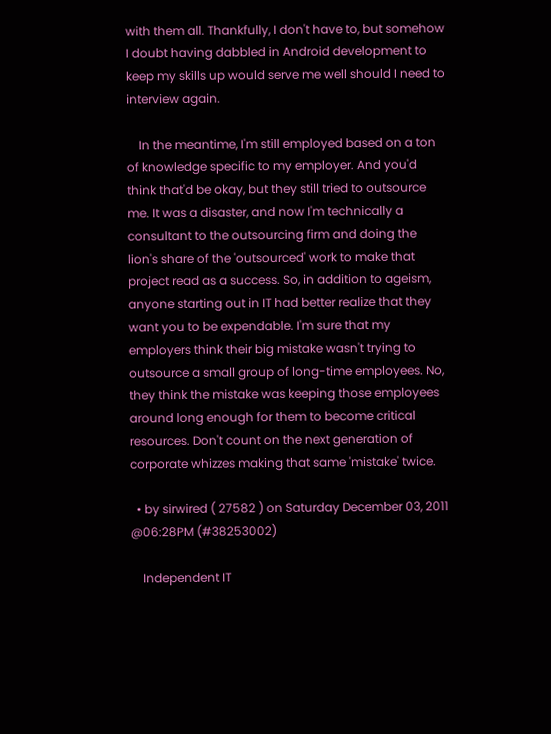with them all. Thankfully, I don't have to, but somehow I doubt having dabbled in Android development to keep my skills up would serve me well should I need to interview again.

    In the meantime, I'm still employed based on a ton of knowledge specific to my employer. And you'd think that'd be okay, but they still tried to outsource me. It was a disaster, and now I'm technically a consultant to the outsourcing firm and doing the lion's share of the 'outsourced' work to make that project read as a success. So, in addition to ageism, anyone starting out in IT had better realize that they want you to be expendable. I'm sure that my employers think their big mistake wasn't trying to outsource a small group of long-time employees. No, they think the mistake was keeping those employees around long enough for them to become critical resources. Don't count on the next generation of corporate whizzes making that same 'mistake' twice.

  • by sirwired ( 27582 ) on Saturday December 03, 2011 @06:28PM (#38253002)

    Independent IT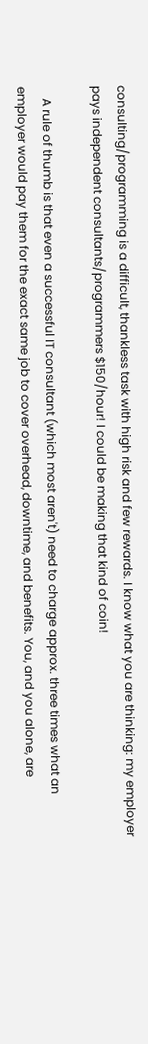consulting/programming is a difficult, thankless task with high risk and few rewards. I know what you are thinking: my employer pays independent consultants/programmers $150/hour! I could be making that kind of coin!

    A rule of thumb is that even a successful IT consultant (which most aren't) need to charge approx. three times what an employer would pay them for the exact same job to cover overhead, downtime, and benefits. You, and you alone, are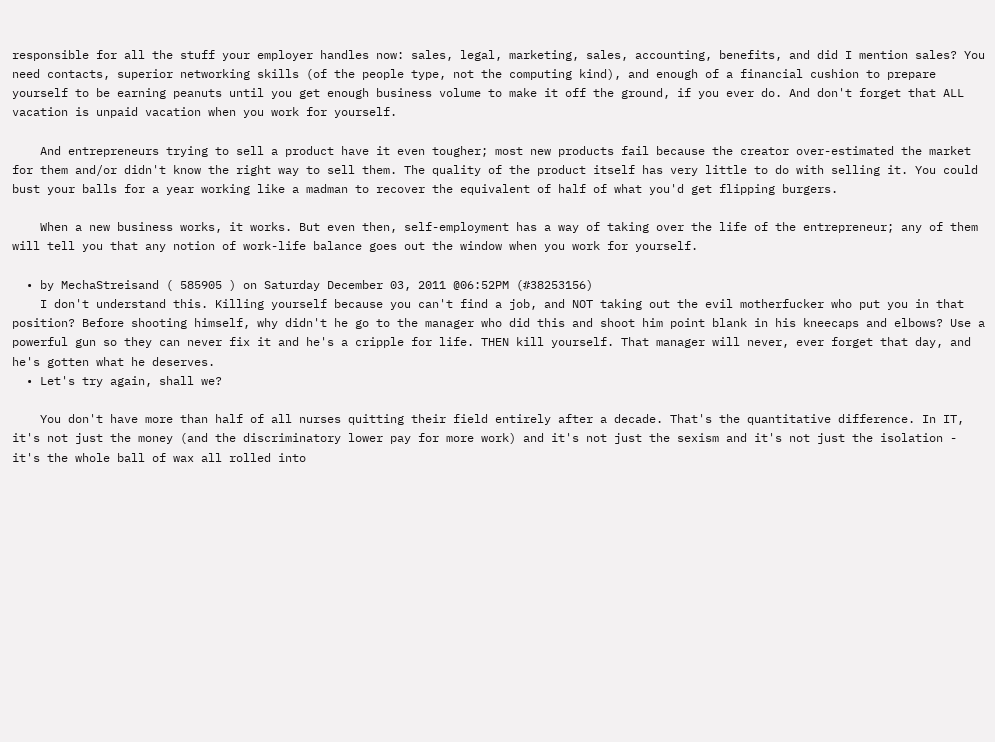responsible for all the stuff your employer handles now: sales, legal, marketing, sales, accounting, benefits, and did I mention sales? You need contacts, superior networking skills (of the people type, not the computing kind), and enough of a financial cushion to prepare yourself to be earning peanuts until you get enough business volume to make it off the ground, if you ever do. And don't forget that ALL vacation is unpaid vacation when you work for yourself.

    And entrepreneurs trying to sell a product have it even tougher; most new products fail because the creator over-estimated the market for them and/or didn't know the right way to sell them. The quality of the product itself has very little to do with selling it. You could bust your balls for a year working like a madman to recover the equivalent of half of what you'd get flipping burgers.

    When a new business works, it works. But even then, self-employment has a way of taking over the life of the entrepreneur; any of them will tell you that any notion of work-life balance goes out the window when you work for yourself.

  • by MechaStreisand ( 585905 ) on Saturday December 03, 2011 @06:52PM (#38253156)
    I don't understand this. Killing yourself because you can't find a job, and NOT taking out the evil motherfucker who put you in that position? Before shooting himself, why didn't he go to the manager who did this and shoot him point blank in his kneecaps and elbows? Use a powerful gun so they can never fix it and he's a cripple for life. THEN kill yourself. That manager will never, ever forget that day, and he's gotten what he deserves.
  • Let's try again, shall we?

    You don't have more than half of all nurses quitting their field entirely after a decade. That's the quantitative difference. In IT, it's not just the money (and the discriminatory lower pay for more work) and it's not just the sexism and it's not just the isolation - it's the whole ball of wax all rolled into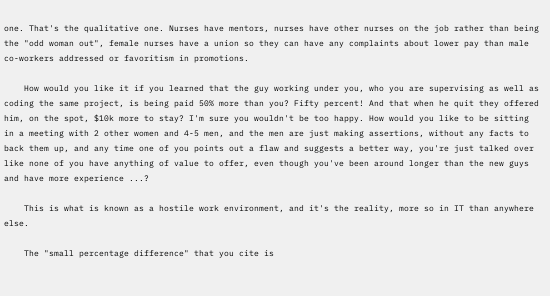one. That's the qualitative one. Nurses have mentors, nurses have other nurses on the job rather than being the "odd woman out", female nurses have a union so they can have any complaints about lower pay than male co-workers addressed or favoritism in promotions.

    How would you like it if you learned that the guy working under you, who you are supervising as well as coding the same project, is being paid 50% more than you? Fifty percent! And that when he quit they offered him, on the spot, $10k more to stay? I'm sure you wouldn't be too happy. How would you like to be sitting in a meeting with 2 other women and 4-5 men, and the men are just making assertions, without any facts to back them up, and any time one of you points out a flaw and suggests a better way, you're just talked over like none of you have anything of value to offer, even though you've been around longer than the new guys and have more experience ...?

    This is what is known as a hostile work environment, and it's the reality, more so in IT than anywhere else.

    The "small percentage difference" that you cite is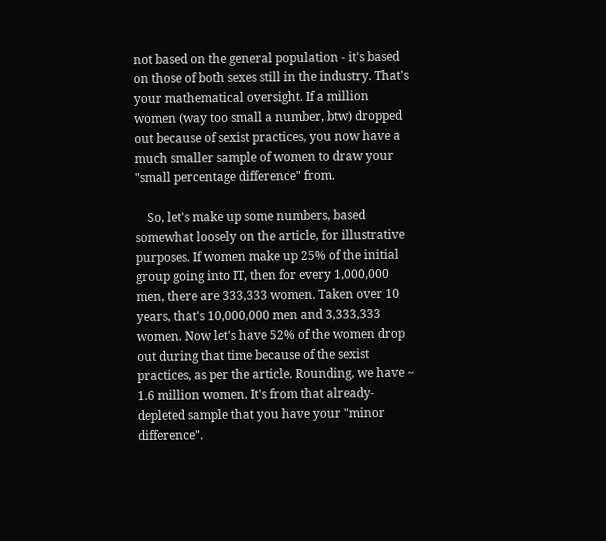not based on the general population - it's based on those of both sexes still in the industry. That's your mathematical oversight. If a million women (way too small a number, btw) dropped out because of sexist practices, you now have a much smaller sample of women to draw your "small percentage difference" from.

    So, let's make up some numbers, based somewhat loosely on the article, for illustrative purposes. If women make up 25% of the initial group going into IT, then for every 1,000,000 men, there are 333,333 women. Taken over 10 years, that's 10,000,000 men and 3,333,333 women. Now let's have 52% of the women drop out during that time because of the sexist practices, as per the article. Rounding, we have ~ 1.6 million women. It's from that already-depleted sample that you have your "minor difference".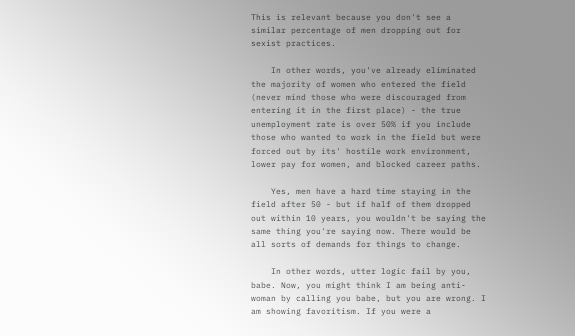This is relevant because you don't see a similar percentage of men dropping out for sexist practices.

    In other words, you've already eliminated the majority of women who entered the field (never mind those who were discouraged from entering it in the first place) - the true unemployment rate is over 50% if you include those who wanted to work in the field but were forced out by its' hostile work environment, lower pay for women, and blocked career paths.

    Yes, men have a hard time staying in the field after 50 - but if half of them dropped out within 10 years, you wouldn't be saying the same thing you're saying now. There would be all sorts of demands for things to change.

    In other words, utter logic fail by you, babe. Now, you might think I am being anti-woman by calling you babe, but you are wrong. I am showing favoritism. If you were a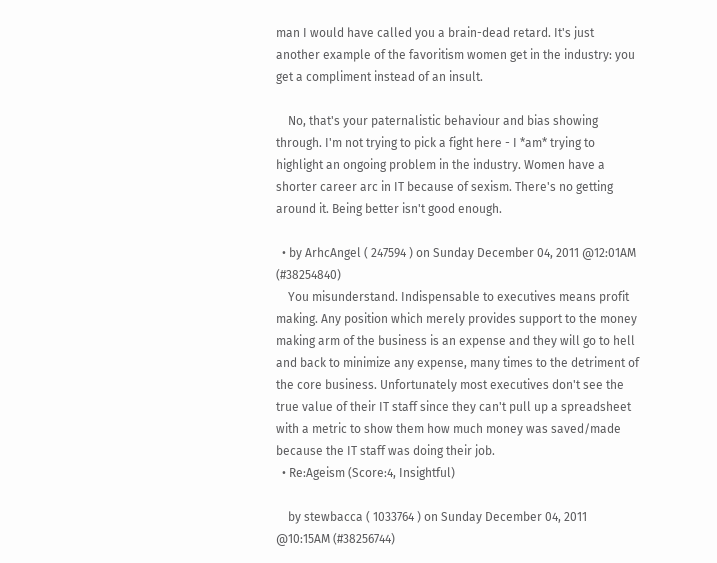man I would have called you a brain-dead retard. It's just another example of the favoritism women get in the industry: you get a compliment instead of an insult.

    No, that's your paternalistic behaviour and bias showing through. I'm not trying to pick a fight here - I *am* trying to highlight an ongoing problem in the industry. Women have a shorter career arc in IT because of sexism. There's no getting around it. Being better isn't good enough.

  • by ArhcAngel ( 247594 ) on Sunday December 04, 2011 @12:01AM (#38254840)
    You misunderstand. Indispensable to executives means profit making. Any position which merely provides support to the money making arm of the business is an expense and they will go to hell and back to minimize any expense, many times to the detriment of the core business. Unfortunately most executives don't see the true value of their IT staff since they can't pull up a spreadsheet with a metric to show them how much money was saved/made because the IT staff was doing their job.
  • Re:Ageism (Score:4, Insightful)

    by stewbacca ( 1033764 ) on Sunday December 04, 2011 @10:15AM (#38256744)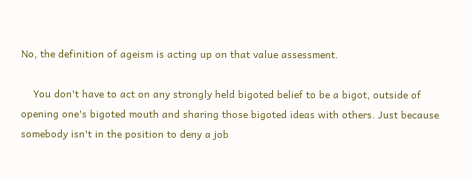No, the definition of ageism is acting up on that value assessment.

    You don't have to act on any strongly held bigoted belief to be a bigot, outside of opening one's bigoted mouth and sharing those bigoted ideas with others. Just because somebody isn't in the position to deny a job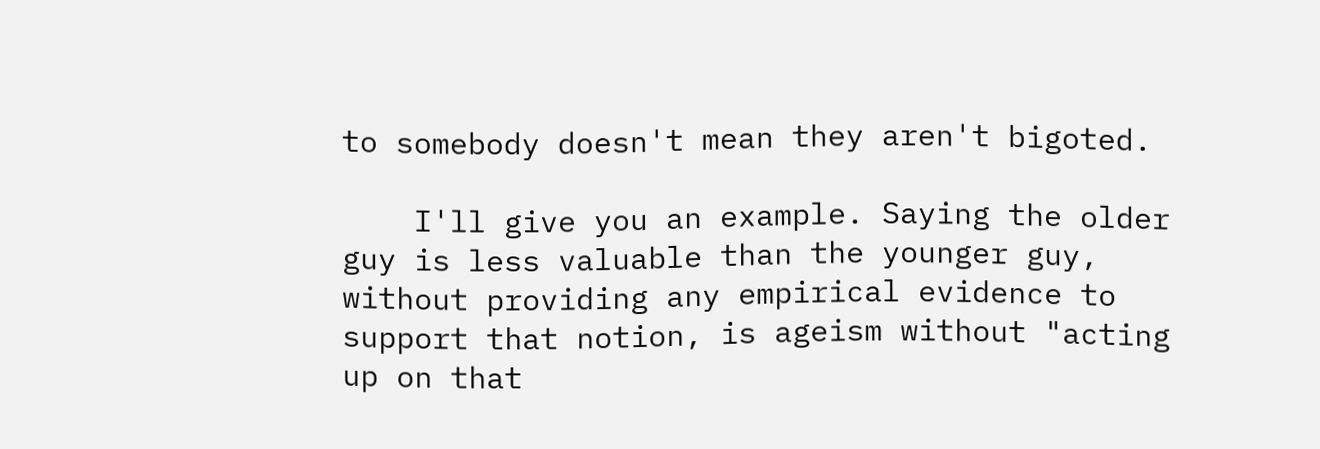to somebody doesn't mean they aren't bigoted.

    I'll give you an example. Saying the older guy is less valuable than the younger guy, without providing any empirical evidence to support that notion, is ageism without "acting up on that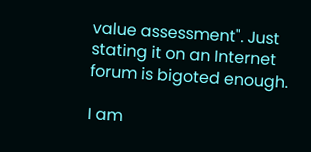value assessment". Just stating it on an Internet forum is bigoted enough.

I am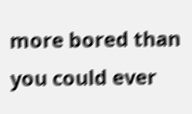more bored than you could ever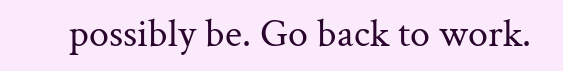possibly be. Go back to work.